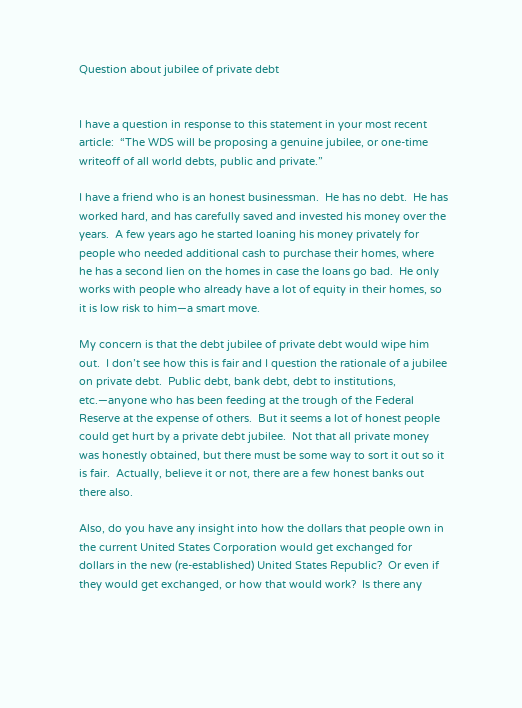Question about jubilee of private debt


I have a question in response to this statement in your most recent article:  “The WDS will be proposing a genuine jubilee, or one-time writeoff of all world debts, public and private.”

I have a friend who is an honest businessman.  He has no debt.  He has worked hard, and has carefully saved and invested his money over the years.  A few years ago he started loaning his money privately for people who needed additional cash to purchase their homes, where he has a second lien on the homes in case the loans go bad.  He only works with people who already have a lot of equity in their homes, so it is low risk to him—a smart move.

My concern is that the debt jubilee of private debt would wipe him out.  I don’t see how this is fair and I question the rationale of a jubilee on private debt.  Public debt, bank debt, debt to institutions, etc.—anyone who has been feeding at the trough of the Federal Reserve at the expense of others.  But it seems a lot of honest people could get hurt by a private debt jubilee.  Not that all private money was honestly obtained, but there must be some way to sort it out so it is fair.  Actually, believe it or not, there are a few honest banks out there also.

Also, do you have any insight into how the dollars that people own in the current United States Corporation would get exchanged for dollars in the new (re-established) United States Republic?  Or even if they would get exchanged, or how that would work?  Is there any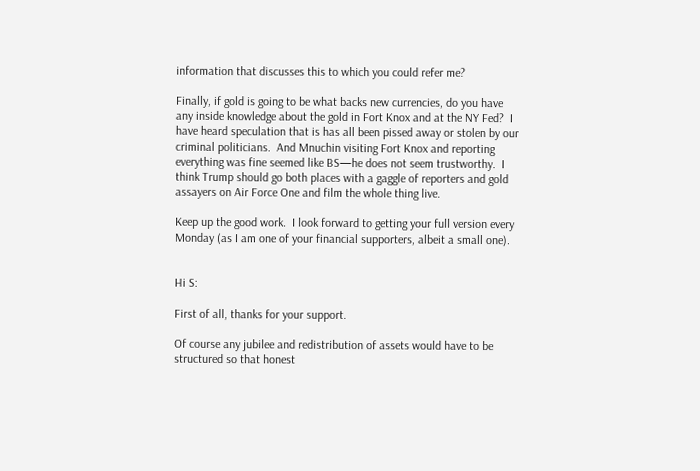information that discusses this to which you could refer me?

Finally, if gold is going to be what backs new currencies, do you have any inside knowledge about the gold in Fort Knox and at the NY Fed?  I have heard speculation that is has all been pissed away or stolen by our criminal politicians.  And Mnuchin visiting Fort Knox and reporting everything was fine seemed like BS—he does not seem trustworthy.  I think Trump should go both places with a gaggle of reporters and gold assayers on Air Force One and film the whole thing live.

Keep up the good work.  I look forward to getting your full version every Monday (as I am one of your financial supporters, albeit a small one).


Hi S:

First of all, thanks for your support.

Of course any jubilee and redistribution of assets would have to be structured so that honest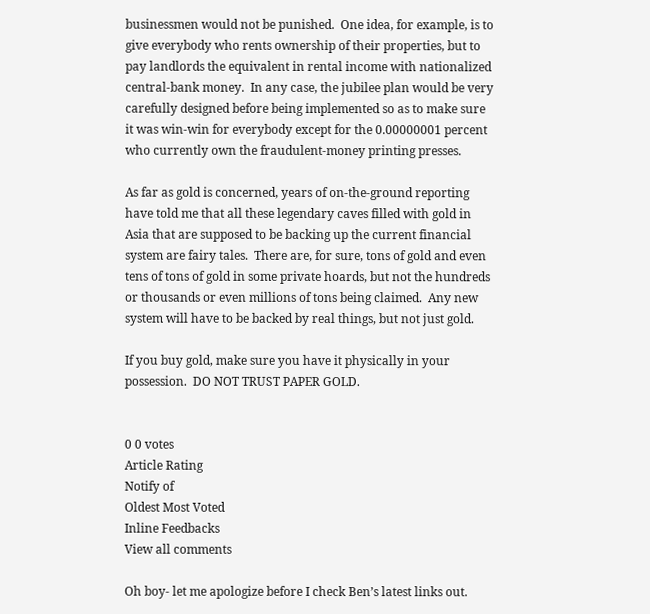businessmen would not be punished.  One idea, for example, is to give everybody who rents ownership of their properties, but to pay landlords the equivalent in rental income with nationalized central-bank money.  In any case, the jubilee plan would be very carefully designed before being implemented so as to make sure it was win-win for everybody except for the 0.00000001 percent who currently own the fraudulent-money printing presses.

As far as gold is concerned, years of on-the-ground reporting have told me that all these legendary caves filled with gold in Asia that are supposed to be backing up the current financial system are fairy tales.  There are, for sure, tons of gold and even tens of tons of gold in some private hoards, but not the hundreds or thousands or even millions of tons being claimed.  Any new system will have to be backed by real things, but not just gold.

If you buy gold, make sure you have it physically in your possession.  DO NOT TRUST PAPER GOLD.


0 0 votes
Article Rating
Notify of
Oldest Most Voted
Inline Feedbacks
View all comments

Oh boy- let me apologize before I check Ben’s latest links out.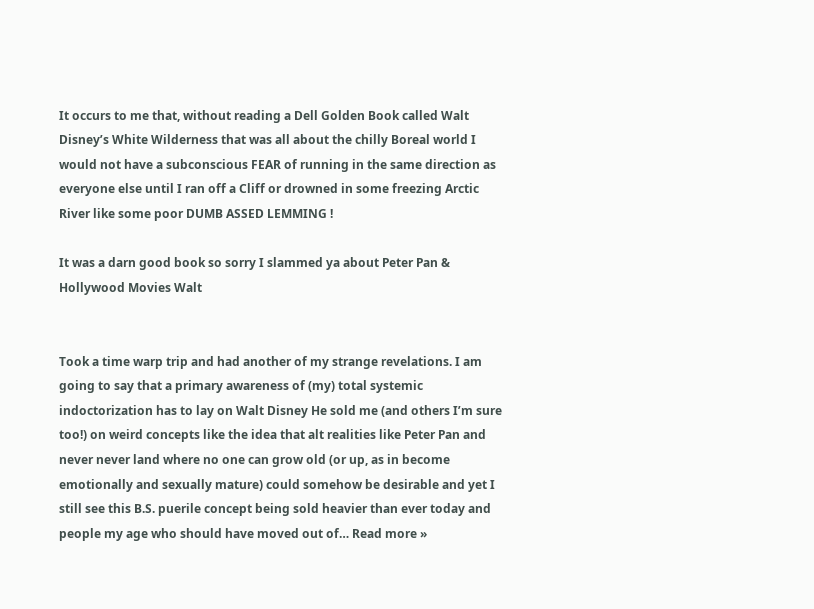It occurs to me that, without reading a Dell Golden Book called Walt Disney’s White Wilderness that was all about the chilly Boreal world I would not have a subconscious FEAR of running in the same direction as everyone else until I ran off a Cliff or drowned in some freezing Arctic River like some poor DUMB ASSED LEMMING !

It was a darn good book so sorry I slammed ya about Peter Pan & Hollywood Movies Walt


Took a time warp trip and had another of my strange revelations. I am going to say that a primary awareness of (my) total systemic indoctorization has to lay on Walt Disney He sold me (and others I’m sure too!) on weird concepts like the idea that alt realities like Peter Pan and never never land where no one can grow old (or up, as in become emotionally and sexually mature) could somehow be desirable and yet I still see this B.S. puerile concept being sold heavier than ever today and people my age who should have moved out of… Read more »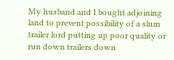My husband and I bought adjoining land to prevent possibility of a slum trailer lord putting up poor quality or run down trailers down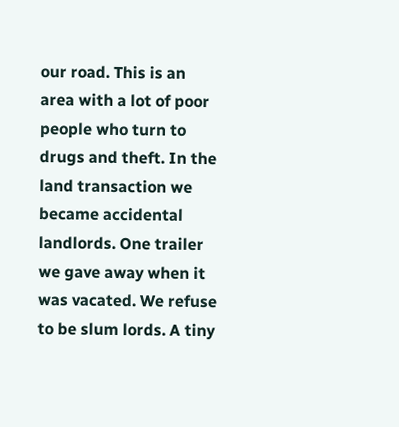our road. This is an area with a lot of poor people who turn to drugs and theft. In the land transaction we became accidental landlords. One trailer we gave away when it was vacated. We refuse to be slum lords. A tiny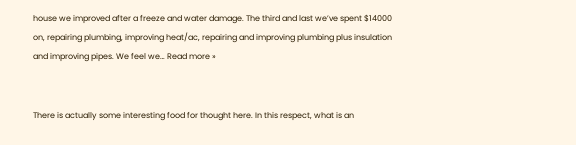house we improved after a freeze and water damage. The third and last we’ve spent $14000 on, repairing plumbing, improving heat/ac, repairing and improving plumbing plus insulation and improving pipes. We feel we… Read more »


There is actually some interesting food for thought here. In this respect, what is an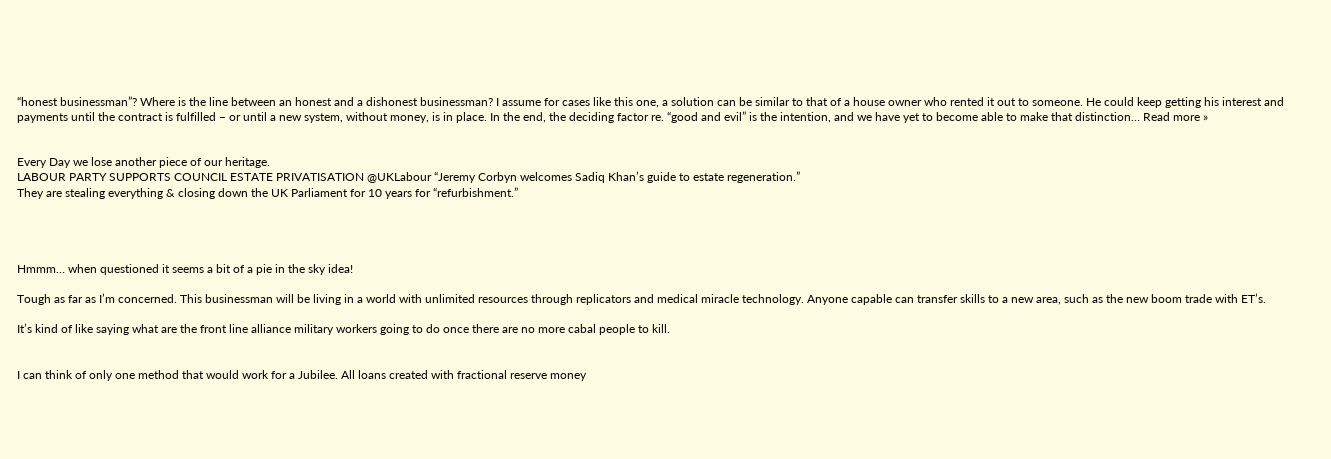“honest businessman”? Where is the line between an honest and a dishonest businessman? I assume for cases like this one, a solution can be similar to that of a house owner who rented it out to someone. He could keep getting his interest and payments until the contract is fulfilled – or until a new system, without money, is in place. In the end, the deciding factor re. “good and evil” is the intention, and we have yet to become able to make that distinction… Read more »


Every Day we lose another piece of our heritage.
LABOUR PARTY SUPPORTS COUNCIL ESTATE PRIVATISATION @UKLabour “Jeremy Corbyn welcomes Sadiq Khan’s guide to estate regeneration.”
They are stealing everything & closing down the UK Parliament for 10 years for “refurbishment.”




Hmmm… when questioned it seems a bit of a pie in the sky idea!

Tough as far as I’m concerned. This businessman will be living in a world with unlimited resources through replicators and medical miracle technology. Anyone capable can transfer skills to a new area, such as the new boom trade with ET’s.

It’s kind of like saying what are the front line alliance military workers going to do once there are no more cabal people to kill.


I can think of only one method that would work for a Jubilee. All loans created with fractional reserve money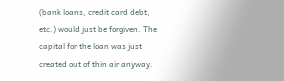(bank loans, credit card debt, etc.) would just be forgiven. The capital for the loan was just created out of thin air anyway.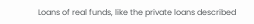Loans of real funds, like the private loans described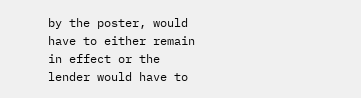by the poster, would have to either remain in effect or the lender would have to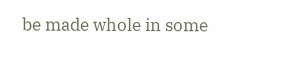be made whole in some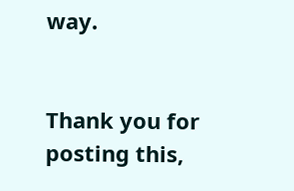way.


Thank you for posting this,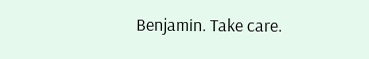Benjamin. Take care.